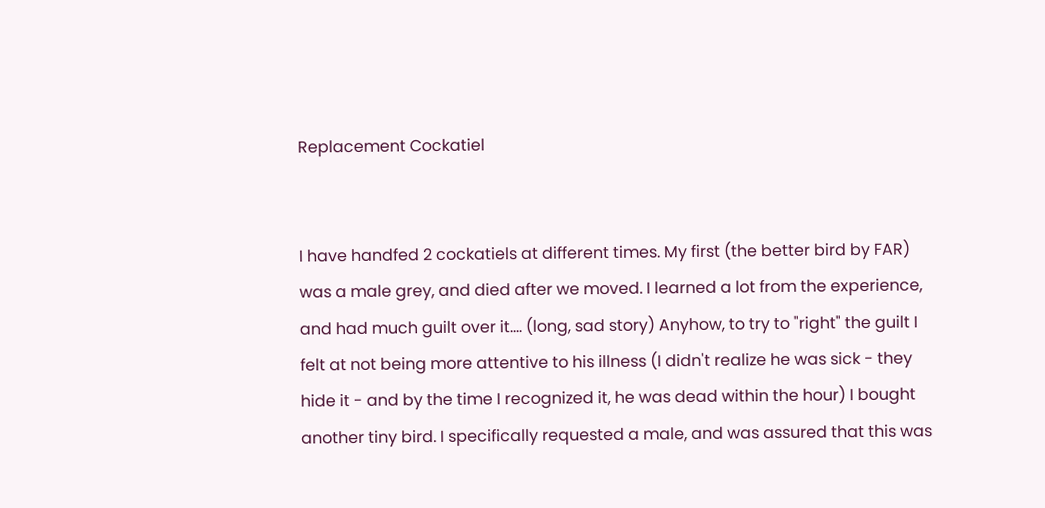Replacement Cockatiel


I have handfed 2 cockatiels at different times. My first (the better bird by FAR) was a male grey, and died after we moved. I learned a lot from the experience, and had much guilt over it.... (long, sad story) Anyhow, to try to "right" the guilt I felt at not being more attentive to his illness (I didn't realize he was sick - they hide it - and by the time I recognized it, he was dead within the hour) I bought another tiny bird. I specifically requested a male, and was assured that this was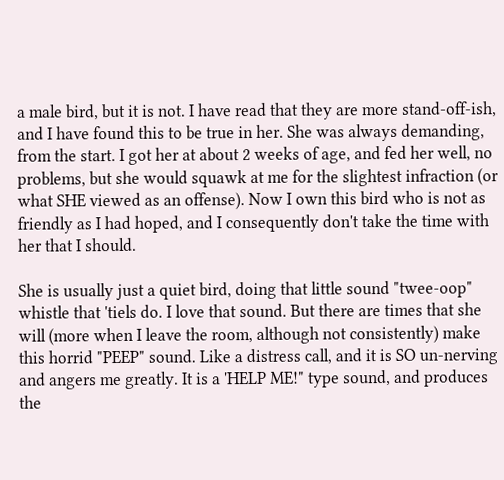a male bird, but it is not. I have read that they are more stand-off-ish, and I have found this to be true in her. She was always demanding, from the start. I got her at about 2 weeks of age, and fed her well, no problems, but she would squawk at me for the slightest infraction (or what SHE viewed as an offense). Now I own this bird who is not as friendly as I had hoped, and I consequently don't take the time with her that I should.

She is usually just a quiet bird, doing that little sound "twee-oop" whistle that 'tiels do. I love that sound. But there are times that she will (more when I leave the room, although not consistently) make this horrid "PEEP" sound. Like a distress call, and it is SO un-nerving and angers me greatly. It is a 'HELP ME!" type sound, and produces the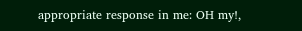appropriate response in me: OH my!,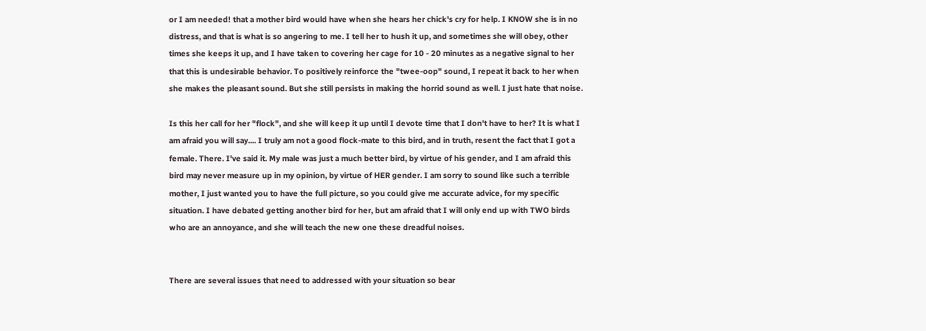or I am needed! that a mother bird would have when she hears her chick's cry for help. I KNOW she is in no distress, and that is what is so angering to me. I tell her to hush it up, and sometimes she will obey, other times she keeps it up, and I have taken to covering her cage for 10 - 20 minutes as a negative signal to her that this is undesirable behavior. To positively reinforce the "twee-oop" sound, I repeat it back to her when she makes the pleasant sound. But she still persists in making the horrid sound as well. I just hate that noise.

Is this her call for her "flock", and she will keep it up until I devote time that I don't have to her? It is what I am afraid you will say.... I truly am not a good flock-mate to this bird, and in truth, resent the fact that I got a female. There. I've said it. My male was just a much better bird, by virtue of his gender, and I am afraid this bird may never measure up in my opinion, by virtue of HER gender. I am sorry to sound like such a terrible mother, I just wanted you to have the full picture, so you could give me accurate advice, for my specific situation. I have debated getting another bird for her, but am afraid that I will only end up with TWO birds who are an annoyance, and she will teach the new one these dreadful noises.


There are several issues that need to addressed with your situation so bear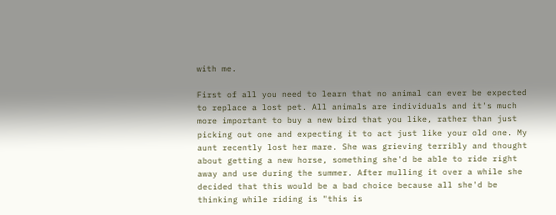with me.

First of all you need to learn that no animal can ever be expected to replace a lost pet. All animals are individuals and it's much more important to buy a new bird that you like, rather than just picking out one and expecting it to act just like your old one. My aunt recently lost her mare. She was grieving terribly and thought about getting a new horse, something she'd be able to ride right away and use during the summer. After mulling it over a while she decided that this would be a bad choice because all she'd be thinking while riding is "this is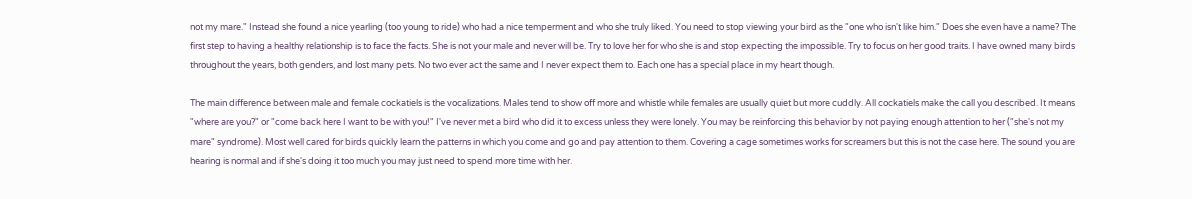not my mare." Instead she found a nice yearling (too young to ride) who had a nice temperment and who she truly liked. You need to stop viewing your bird as the "one who isn't like him." Does she even have a name? The first step to having a healthy relationship is to face the facts. She is not your male and never will be. Try to love her for who she is and stop expecting the impossible. Try to focus on her good traits. I have owned many birds throughout the years, both genders, and lost many pets. No two ever act the same and I never expect them to. Each one has a special place in my heart though.

The main difference between male and female cockatiels is the vocalizations. Males tend to show off more and whistle while females are usually quiet but more cuddly. All cockatiels make the call you described. It means "where are you?" or "come back here I want to be with you!" I've never met a bird who did it to excess unless they were lonely. You may be reinforcing this behavior by not paying enough attention to her ("she's not my mare" syndrome). Most well cared for birds quickly learn the patterns in which you come and go and pay attention to them. Covering a cage sometimes works for screamers but this is not the case here. The sound you are hearing is normal and if she's doing it too much you may just need to spend more time with her.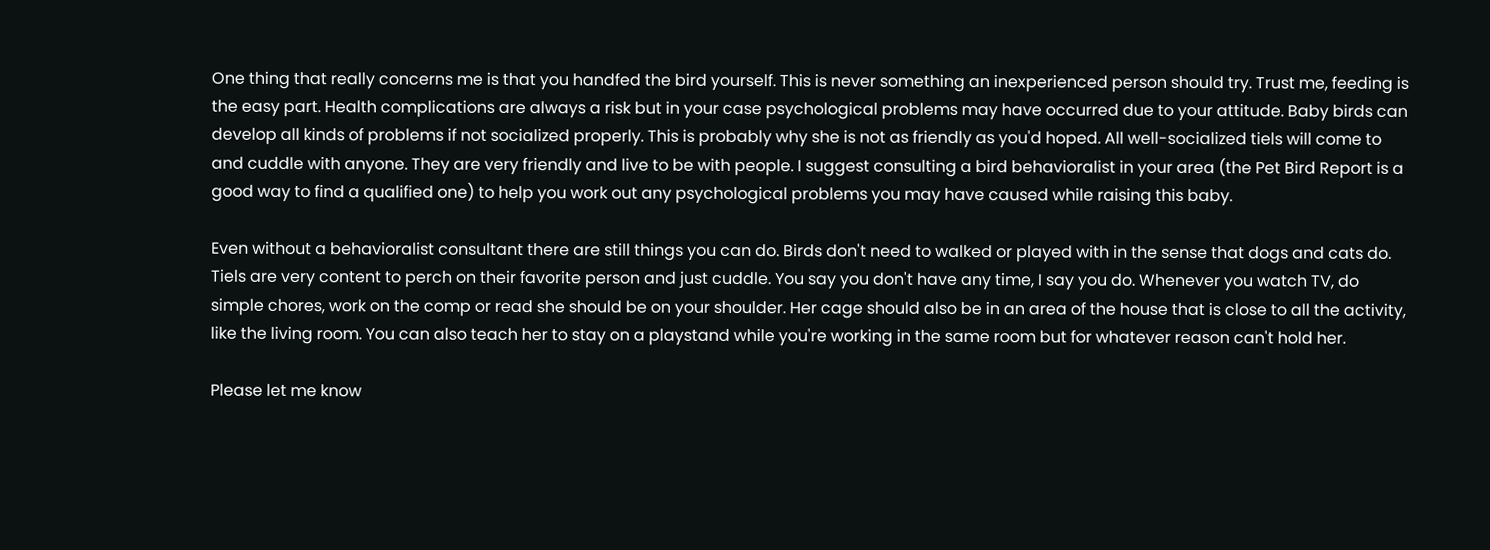One thing that really concerns me is that you handfed the bird yourself. This is never something an inexperienced person should try. Trust me, feeding is the easy part. Health complications are always a risk but in your case psychological problems may have occurred due to your attitude. Baby birds can develop all kinds of problems if not socialized properly. This is probably why she is not as friendly as you'd hoped. All well-socialized tiels will come to and cuddle with anyone. They are very friendly and live to be with people. I suggest consulting a bird behavioralist in your area (the Pet Bird Report is a good way to find a qualified one) to help you work out any psychological problems you may have caused while raising this baby.

Even without a behavioralist consultant there are still things you can do. Birds don't need to walked or played with in the sense that dogs and cats do. Tiels are very content to perch on their favorite person and just cuddle. You say you don't have any time, I say you do. Whenever you watch TV, do simple chores, work on the comp or read she should be on your shoulder. Her cage should also be in an area of the house that is close to all the activity, like the living room. You can also teach her to stay on a playstand while you're working in the same room but for whatever reason can't hold her.

Please let me know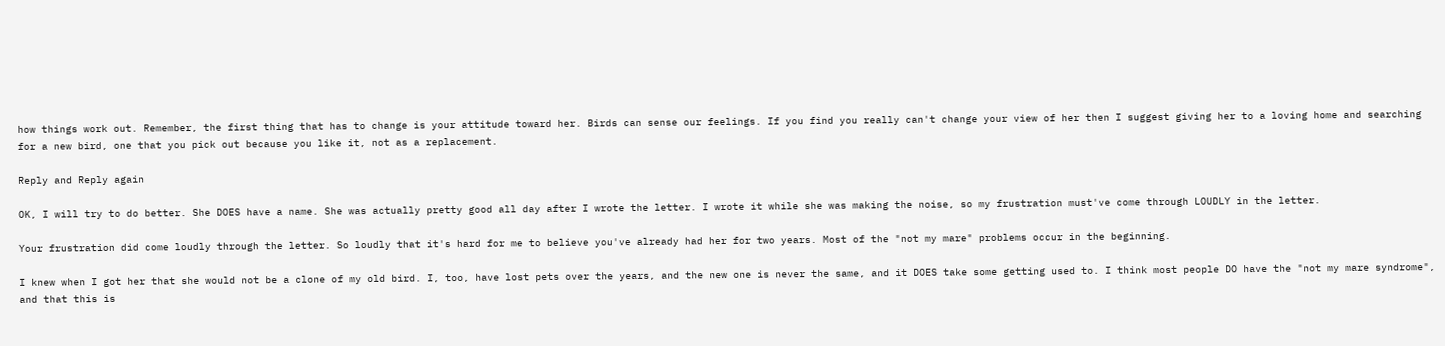how things work out. Remember, the first thing that has to change is your attitude toward her. Birds can sense our feelings. If you find you really can't change your view of her then I suggest giving her to a loving home and searching for a new bird, one that you pick out because you like it, not as a replacement.

Reply and Reply again

OK, I will try to do better. She DOES have a name. She was actually pretty good all day after I wrote the letter. I wrote it while she was making the noise, so my frustration must've come through LOUDLY in the letter.

Your frustration did come loudly through the letter. So loudly that it's hard for me to believe you've already had her for two years. Most of the "not my mare" problems occur in the beginning.

I knew when I got her that she would not be a clone of my old bird. I, too, have lost pets over the years, and the new one is never the same, and it DOES take some getting used to. I think most people DO have the "not my mare syndrome", and that this is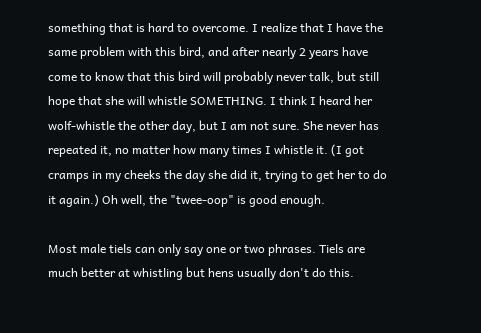something that is hard to overcome. I realize that I have the same problem with this bird, and after nearly 2 years have come to know that this bird will probably never talk, but still hope that she will whistle SOMETHING. I think I heard her wolf-whistle the other day, but I am not sure. She never has repeated it, no matter how many times I whistle it. (I got cramps in my cheeks the day she did it, trying to get her to do it again.) Oh well, the "twee-oop" is good enough.

Most male tiels can only say one or two phrases. Tiels are much better at whistling but hens usually don't do this.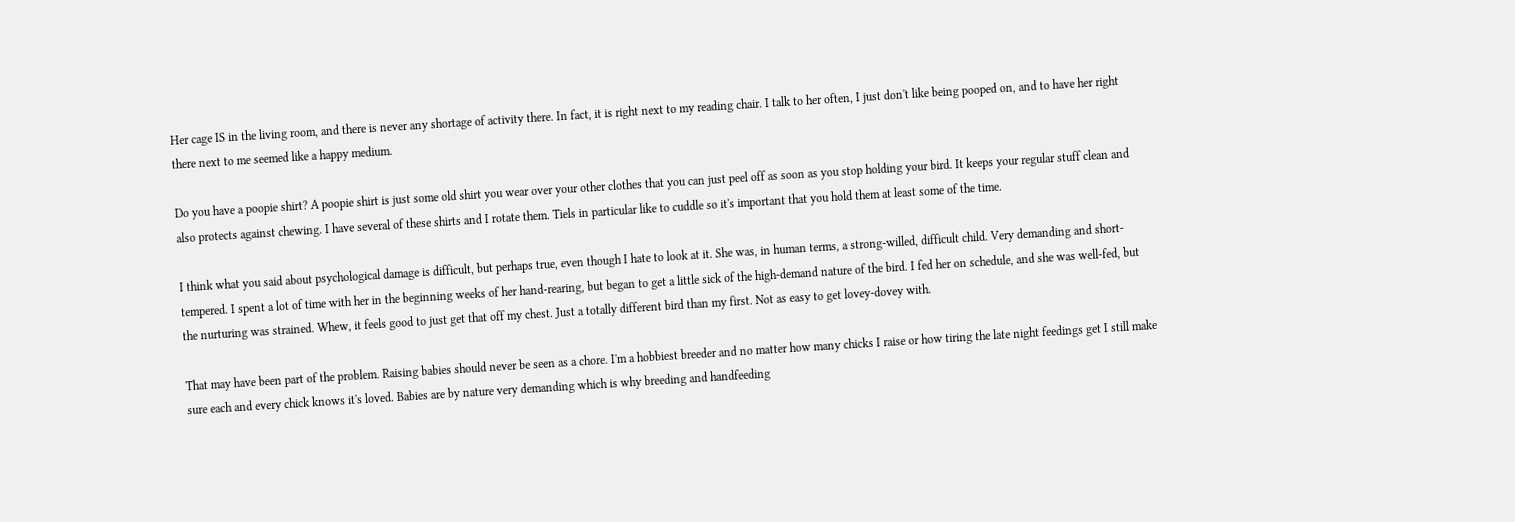Her cage IS in the living room, and there is never any shortage of activity there. In fact, it is right next to my reading chair. I talk to her often, I just don't like being pooped on, and to have her right there next to me seemed like a happy medium.

Do you have a poopie shirt? A poopie shirt is just some old shirt you wear over your other clothes that you can just peel off as soon as you stop holding your bird. It keeps your regular stuff clean and also protects against chewing. I have several of these shirts and I rotate them. Tiels in particular like to cuddle so it's important that you hold them at least some of the time.

I think what you said about psychological damage is difficult, but perhaps true, even though I hate to look at it. She was, in human terms, a strong-willed, difficult child. Very demanding and short-tempered. I spent a lot of time with her in the beginning weeks of her hand-rearing, but began to get a little sick of the high-demand nature of the bird. I fed her on schedule, and she was well-fed, but the nurturing was strained. Whew, it feels good to just get that off my chest. Just a totally different bird than my first. Not as easy to get lovey-dovey with.

That may have been part of the problem. Raising babies should never be seen as a chore. I'm a hobbiest breeder and no matter how many chicks I raise or how tiring the late night feedings get I still make sure each and every chick knows it's loved. Babies are by nature very demanding which is why breeding and handfeeding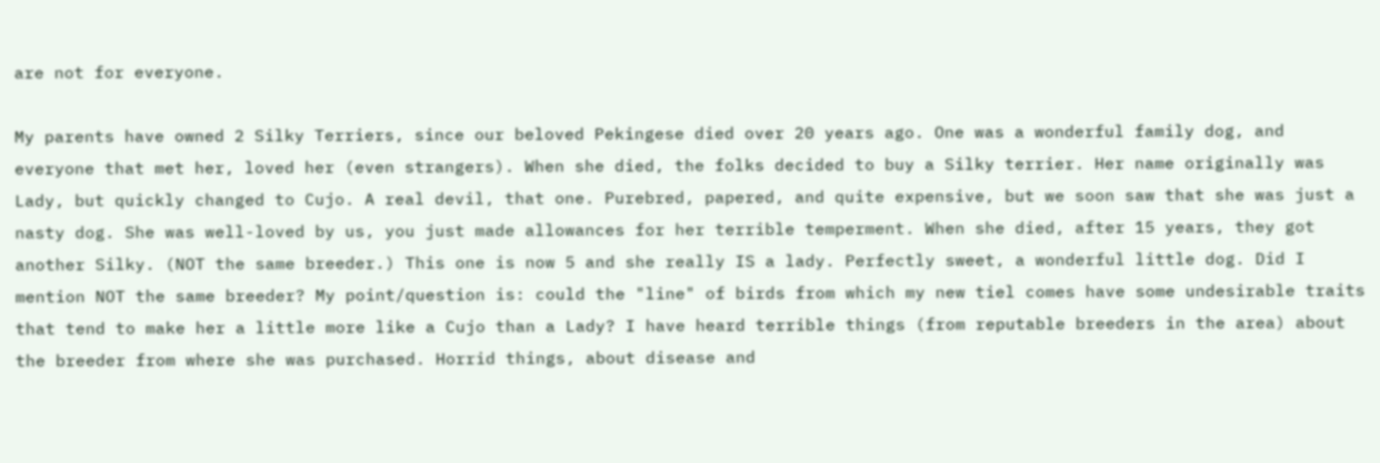are not for everyone.

My parents have owned 2 Silky Terriers, since our beloved Pekingese died over 20 years ago. One was a wonderful family dog, and everyone that met her, loved her (even strangers). When she died, the folks decided to buy a Silky terrier. Her name originally was Lady, but quickly changed to Cujo. A real devil, that one. Purebred, papered, and quite expensive, but we soon saw that she was just a nasty dog. She was well-loved by us, you just made allowances for her terrible temperment. When she died, after 15 years, they got another Silky. (NOT the same breeder.) This one is now 5 and she really IS a lady. Perfectly sweet, a wonderful little dog. Did I mention NOT the same breeder? My point/question is: could the "line" of birds from which my new tiel comes have some undesirable traits that tend to make her a little more like a Cujo than a Lady? I have heard terrible things (from reputable breeders in the area) about the breeder from where she was purchased. Horrid things, about disease and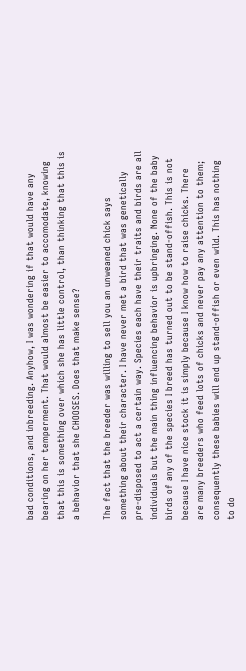bad conditions, and inbreeding. Anyhow, I was wondering if that would have any bearing on her temperment. That would almost be easier to accomodate, knowing that this is something over which she has little control, than thinking that this is a behavior that she CHOOSES. Does that make sense?

The fact that the breeder was willing to sell you an unweaned chick says something about their character. I have never met a bird that was genetically pre-disposed to act a certain way. Species each have their traits and birds are all individuals but the main thing influencing behavior is upbringing. None of the baby birds of any of the species I breed has turned out to be stand-offish. This is not because I have nice stock it is simply because I know how to raise chicks. There are many breeders who feed lots of chicks and never pay any attention to them; consequently these babies will end up stand-offish or even wild. This has nothing to do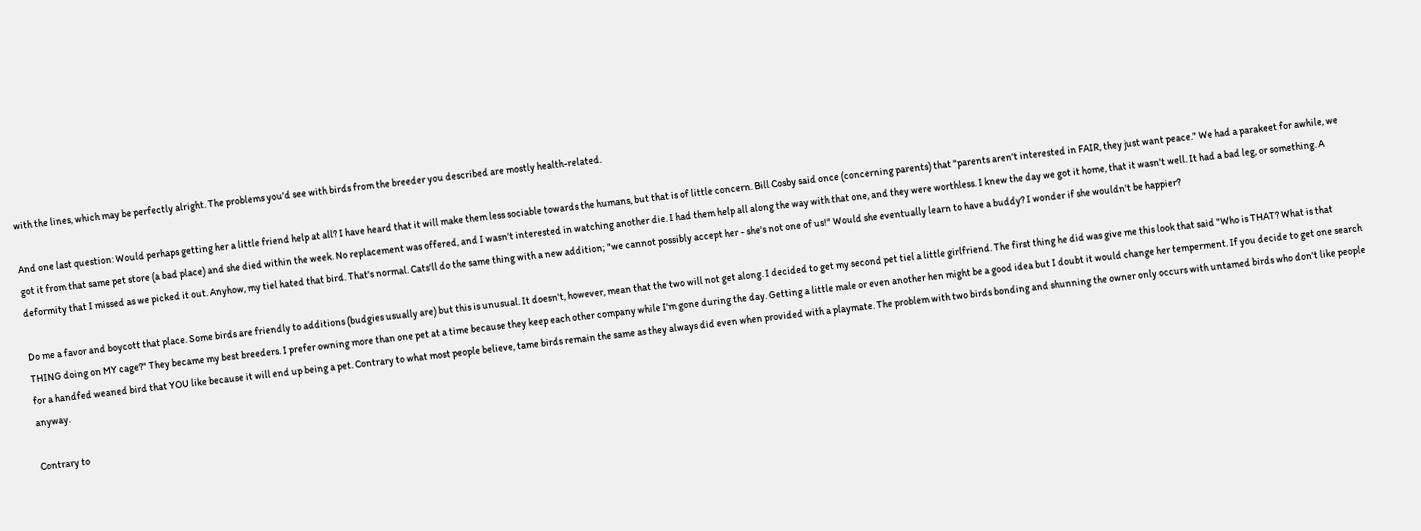with the lines, which may be perfectly alright. The problems you'd see with birds from the breeder you described are mostly health-related.

And one last question: Would perhaps getting her a little friend help at all? I have heard that it will make them less sociable towards the humans, but that is of little concern. Bill Cosby said once (concerning parents) that "parents aren't interested in FAIR, they just want peace." We had a parakeet for awhile, we got it from that same pet store (a bad place) and she died within the week. No replacement was offered, and I wasn't interested in watching another die. I had them help all along the way with that one, and they were worthless. I knew the day we got it home, that it wasn't well. It had a bad leg, or something. A deformity that I missed as we picked it out. Anyhow, my tiel hated that bird. That's normal. Cats'll do the same thing with a new addition; "we cannot possibly accept her - she's not one of us!" Would she eventually learn to have a buddy? I wonder if she wouldn't be happier?

Do me a favor and boycott that place. Some birds are friendly to additions (budgies usually are) but this is unusual. It doesn't, however, mean that the two will not get along. I decided to get my second pet tiel a little girlfriend. The first thing he did was give me this look that said "Who is THAT? What is that THING doing on MY cage?" They became my best breeders. I prefer owning more than one pet at a time because they keep each other company while I'm gone during the day. Getting a little male or even another hen might be a good idea but I doubt it would change her temperment. If you decide to get one search for a handfed weaned bird that YOU like because it will end up being a pet. Contrary to what most people believe, tame birds remain the same as they always did even when provided with a playmate. The problem with two birds bonding and shunning the owner only occurs with untamed birds who don't like people anyway.

Contrary to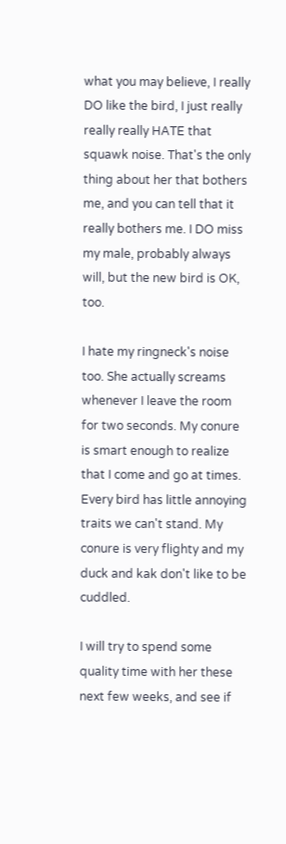what you may believe, I really DO like the bird, I just really really really HATE that squawk noise. That's the only thing about her that bothers me, and you can tell that it really bothers me. I DO miss my male, probably always will, but the new bird is OK, too.

I hate my ringneck's noise too. She actually screams whenever I leave the room for two seconds. My conure is smart enough to realize that I come and go at times. Every bird has little annoying traits we can't stand. My conure is very flighty and my duck and kak don't like to be cuddled.

I will try to spend some quality time with her these next few weeks, and see if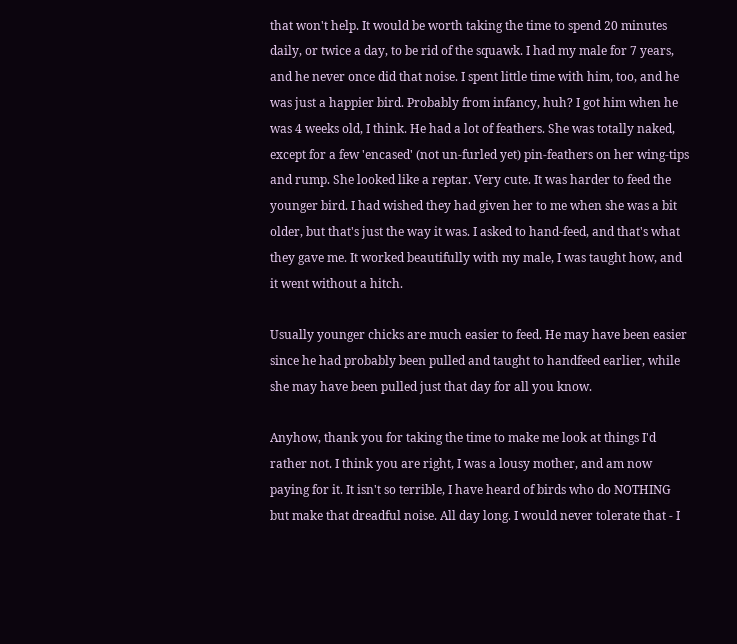that won't help. It would be worth taking the time to spend 20 minutes daily, or twice a day, to be rid of the squawk. I had my male for 7 years, and he never once did that noise. I spent little time with him, too, and he was just a happier bird. Probably from infancy, huh? I got him when he was 4 weeks old, I think. He had a lot of feathers. She was totally naked, except for a few 'encased' (not un-furled yet) pin-feathers on her wing-tips and rump. She looked like a reptar. Very cute. It was harder to feed the younger bird. I had wished they had given her to me when she was a bit older, but that's just the way it was. I asked to hand-feed, and that's what they gave me. It worked beautifully with my male, I was taught how, and it went without a hitch.

Usually younger chicks are much easier to feed. He may have been easier since he had probably been pulled and taught to handfeed earlier, while she may have been pulled just that day for all you know.

Anyhow, thank you for taking the time to make me look at things I'd rather not. I think you are right, I was a lousy mother, and am now paying for it. It isn't so terrible, I have heard of birds who do NOTHING but make that dreadful noise. All day long. I would never tolerate that - I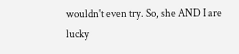wouldn't even try. So, she AND I are lucky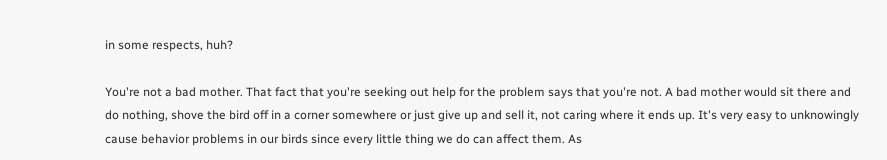in some respects, huh?

You're not a bad mother. That fact that you're seeking out help for the problem says that you're not. A bad mother would sit there and do nothing, shove the bird off in a corner somewhere or just give up and sell it, not caring where it ends up. It's very easy to unknowingly cause behavior problems in our birds since every little thing we do can affect them. As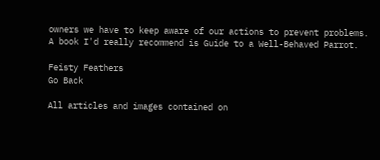owners we have to keep aware of our actions to prevent problems. A book I'd really recommend is Guide to a Well-Behaved Parrot.

Feisty Feathers
Go Back

All articles and images contained on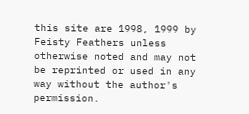this site are 1998, 1999 by Feisty Feathers unless otherwise noted and may not be reprinted or used in any way without the author's permission.